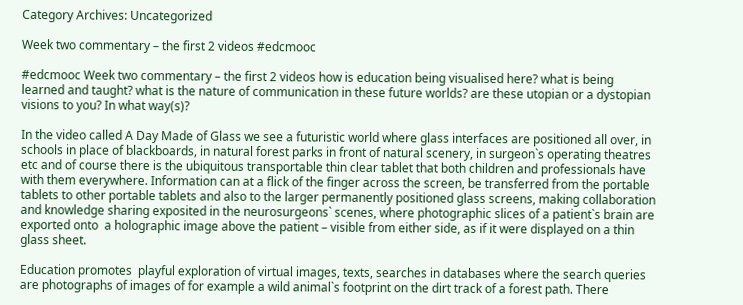Category Archives: Uncategorized

Week two commentary – the first 2 videos #edcmooc

#edcmooc Week two commentary – the first 2 videos how is education being visualised here? what is being learned and taught? what is the nature of communication in these future worlds? are these utopian or a dystopian visions to you? In what way(s)?

In the video called A Day Made of Glass we see a futuristic world where glass interfaces are positioned all over, in schools in place of blackboards, in natural forest parks in front of natural scenery, in surgeon`s operating theatres etc and of course there is the ubiquitous transportable thin clear tablet that both children and professionals have with them everywhere. Information can at a flick of the finger across the screen, be transferred from the portable tablets to other portable tablets and also to the larger permanently positioned glass screens, making collaboration and knowledge sharing exposited in the neurosurgeons` scenes, where photographic slices of a patient`s brain are exported onto  a holographic image above the patient – visible from either side, as if it were displayed on a thin glass sheet.

Education promotes  playful exploration of virtual images, texts, searches in databases where the search queries are photographs of images of for example a wild animal`s footprint on the dirt track of a forest path. There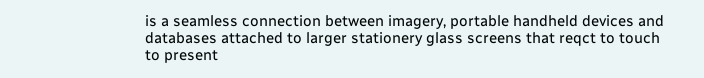is a seamless connection between imagery, portable handheld devices and databases attached to larger stationery glass screens that reqct to touch to present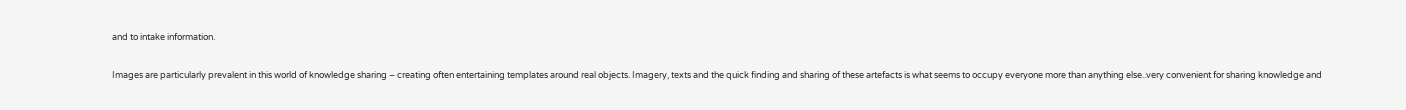and to intake information.

Images are particularly prevalent in this world of knowledge sharing – creating often entertaining templates around real objects. Imagery, texts and the quick finding and sharing of these artefacts is what seems to occupy everyone more than anything else..very convenient for sharing knowledge and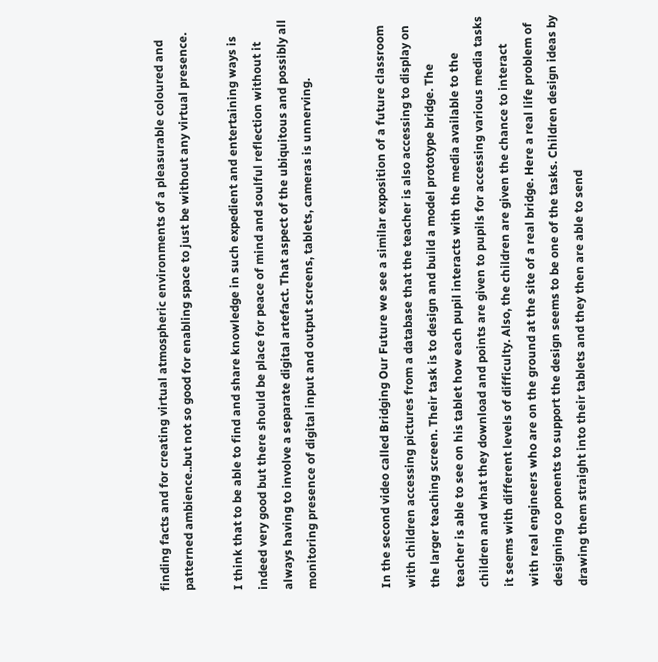finding facts and for creating virtual atmospheric environments of a pleasurable coloured and patterned ambience..but not so good for enabling space to just be without any virtual presence.

I think that to be able to find and share knowledge in such expedient and entertaining ways is indeed very good but there should be place for peace of mind and soulful reflection without it always having to involve a separate digital artefact. That aspect of the ubiquitous and possibly all monitoring presence of digital input and output screens, tablets, cameras is unnerving.


In the second video called Bridging Our Future we see a similar exposition of a future classroom with children accessing pictures from a database that the teacher is also accessing to display on the larger teaching screen. Their task is to design and build a model prototype bridge. The teacher is able to see on his tablet how each pupil interacts with the media available to the children and what they download and points are given to pupils for accessing various media tasks it seems with different levels of difficulty. Also, the children are given the chance to interact with real engineers who are on the ground at the site of a real bridge. Here a real life problem of designing co ponents to support the design seems to be one of the tasks. Children design ideas by drawing them straight into their tablets and they then are able to send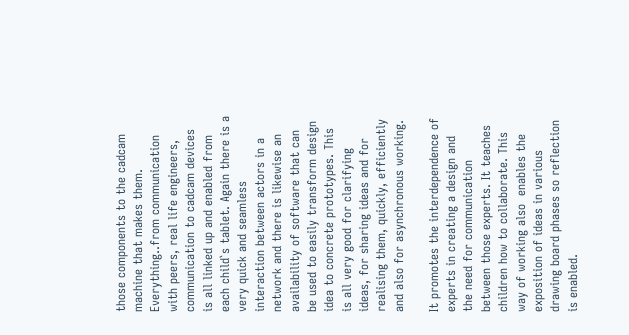those components to the cadcam machine that makes them. Everything..from communication with peers, real life engineers, communication to cadcam devices is all linked up and enabled from each child`s tablet. Again there is a very quick and seamless interaction between actors in a network and there is likewise an availability of software that can be used to easily transform design idea to concrete prototypes. This is all very good for clarifying ideas, for sharing ideas and for realising them, quickly, efficiently and also for asynchronous working.

It promotes the interdependence of experts in creating a design and the need for communication between those experts. It teaches children how to collaborate. This way of working also  enables the exposition of ideas in various drawing board phases so reflection is enabled.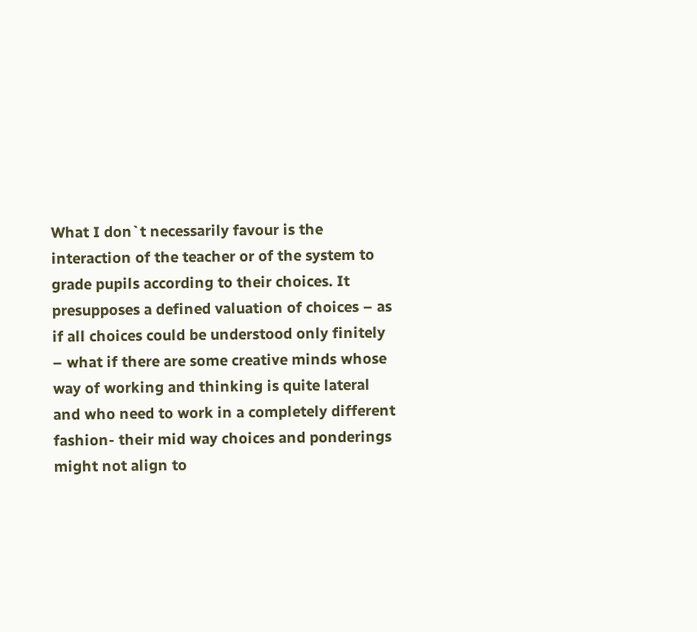What I don`t necessarily favour is the interaction of the teacher or of the system to grade pupils according to their choices. It presupposes a defined valuation of choices – as if all choices could be understood only finitely – what if there are some creative minds whose way of working and thinking is quite lateral and who need to work in a completely different fashion- their mid way choices and ponderings might not align to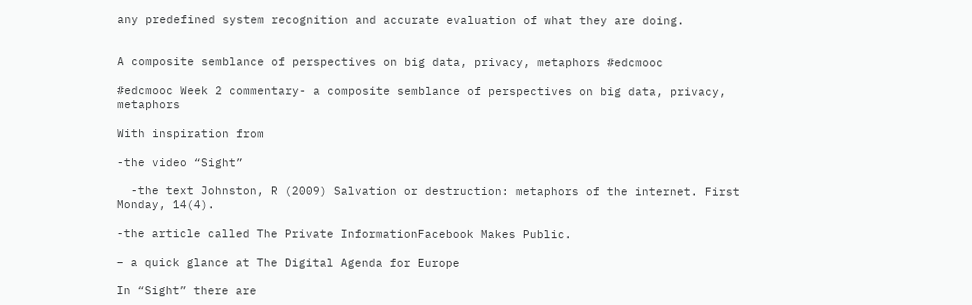any predefined system recognition and accurate evaluation of what they are doing.


A composite semblance of perspectives on big data, privacy, metaphors #edcmooc

#edcmooc Week 2 commentary- a composite semblance of perspectives on big data, privacy, metaphors

With inspiration from

-the video “Sight”

  -the text Johnston, R (2009) Salvation or destruction: metaphors of the internet. First Monday, 14(4).

-the article called The Private InformationFacebook Makes Public.

– a quick glance at The Digital Agenda for Europe

In “Sight” there are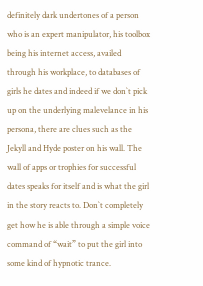definitely dark undertones of a person who is an expert manipulator, his toolbox being his internet access, availed through his workplace, to databases of girls he dates and indeed if we don`t pick up on the underlying malevelance in his persona, there are clues such as the Jekyll and Hyde poster on his wall. The wall of apps or trophies for successful dates speaks for itself and is what the girl in the story reacts to. Don`t completely get how he is able through a simple voice command of “wait” to put the girl into some kind of hypnotic trance.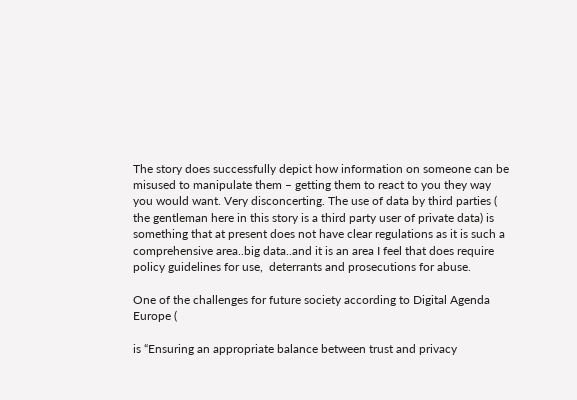The story does successfully depict how information on someone can be misused to manipulate them – getting them to react to you they way you would want. Very disconcerting. The use of data by third parties ( the gentleman here in this story is a third party user of private data) is something that at present does not have clear regulations as it is such a comprehensive area..big data..and it is an area I feel that does require policy guidelines for use,  deterrants and prosecutions for abuse.

One of the challenges for future society according to Digital Agenda Europe (

is “Ensuring an appropriate balance between trust and privacy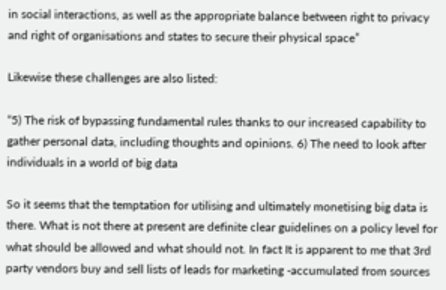in social interactions, as well as the appropriate balance between right to privacy and right of organisations and states to secure their physical space”

Likewise these challenges are also listed:

“5) The risk of bypassing fundamental rules thanks to our increased capability to gather personal data, including thoughts and opinions. 6) The need to look after individuals in a world of big data

So it seems that the temptation for utilising and ultimately monetising big data is there. What is not there at present are definite clear guidelines on a policy level for what should be allowed and what should not. In fact It is apparent to me that 3rd party vendors buy and sell lists of leads for marketing -accumulated from sources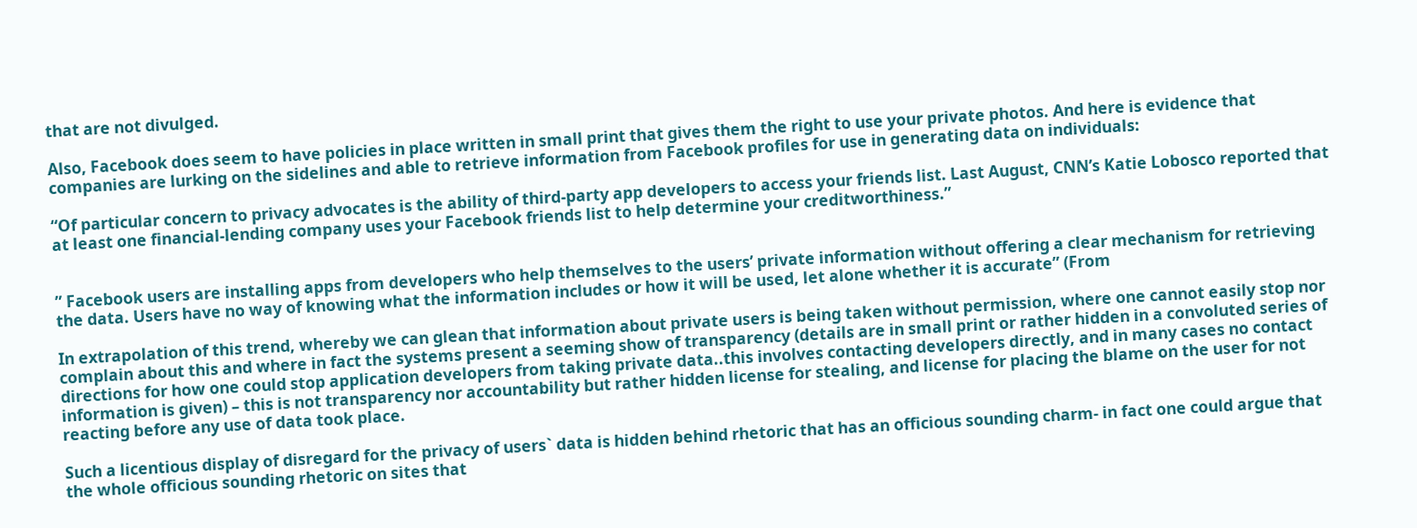that are not divulged.

Also, Facebook does seem to have policies in place written in small print that gives them the right to use your private photos. And here is evidence that companies are lurking on the sidelines and able to retrieve information from Facebook profiles for use in generating data on individuals:

“Of particular concern to privacy advocates is the ability of third-party app developers to access your friends list. Last August, CNN’s Katie Lobosco reported that at least one financial-lending company uses your Facebook friends list to help determine your creditworthiness.”


” Facebook users are installing apps from developers who help themselves to the users’ private information without offering a clear mechanism for retrieving the data. Users have no way of knowing what the information includes or how it will be used, let alone whether it is accurate” (From

In extrapolation of this trend, whereby we can glean that information about private users is being taken without permission, where one cannot easily stop nor complain about this and where in fact the systems present a seeming show of transparency (details are in small print or rather hidden in a convoluted series of directions for how one could stop application developers from taking private data..this involves contacting developers directly, and in many cases no contact information is given) – this is not transparency nor accountability but rather hidden license for stealing, and license for placing the blame on the user for not reacting before any use of data took place.

Such a licentious display of disregard for the privacy of users` data is hidden behind rhetoric that has an officious sounding charm- in fact one could argue that the whole officious sounding rhetoric on sites that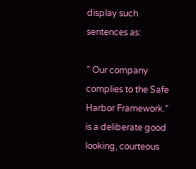display such sentences as:

” Our company complies to the Safe Harbor Framework.” is a deliberate good looking, courteous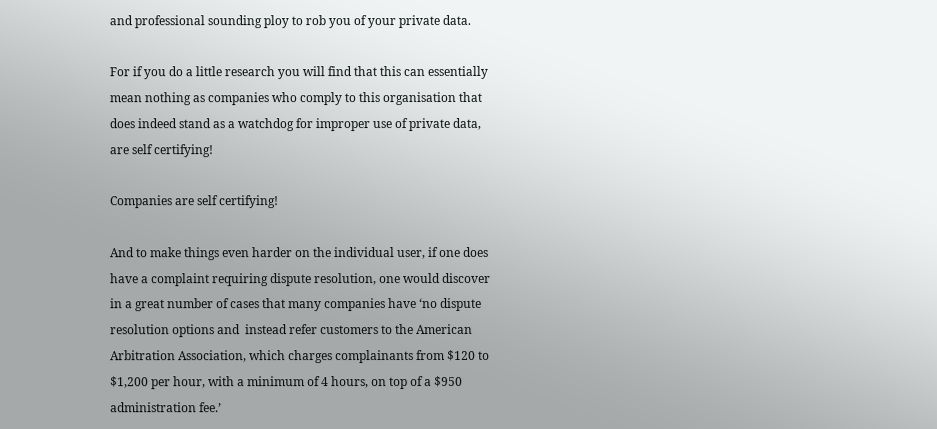and professional sounding ploy to rob you of your private data.

For if you do a little research you will find that this can essentially mean nothing as companies who comply to this organisation that does indeed stand as a watchdog for improper use of private data, are self certifying!

Companies are self certifying!

And to make things even harder on the individual user, if one does have a complaint requiring dispute resolution, one would discover in a great number of cases that many companies have ‘no dispute resolution options and  instead refer customers to the American Arbitration Association, which charges complainants from $120 to $1,200 per hour, with a minimum of 4 hours, on top of a $950 administration fee.’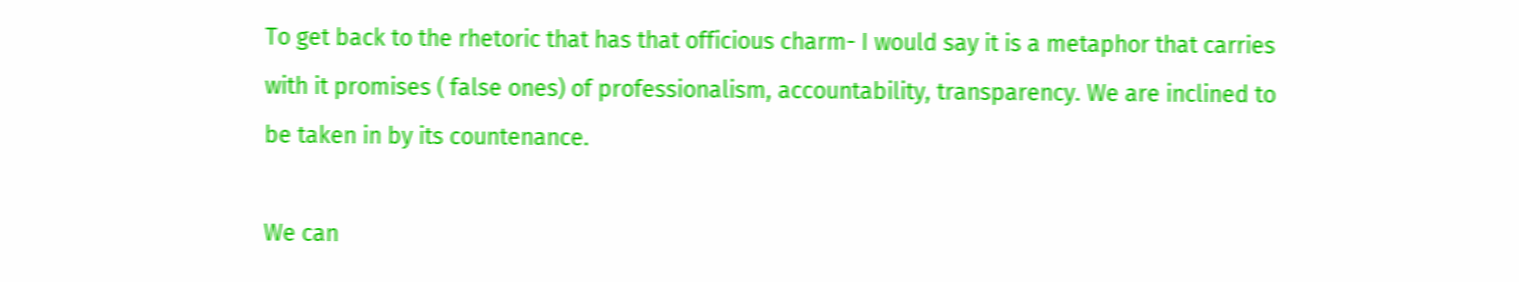To get back to the rhetoric that has that officious charm- I would say it is a metaphor that carries with it promises ( false ones) of professionalism, accountability, transparency. We are inclined to be taken in by its countenance.

We can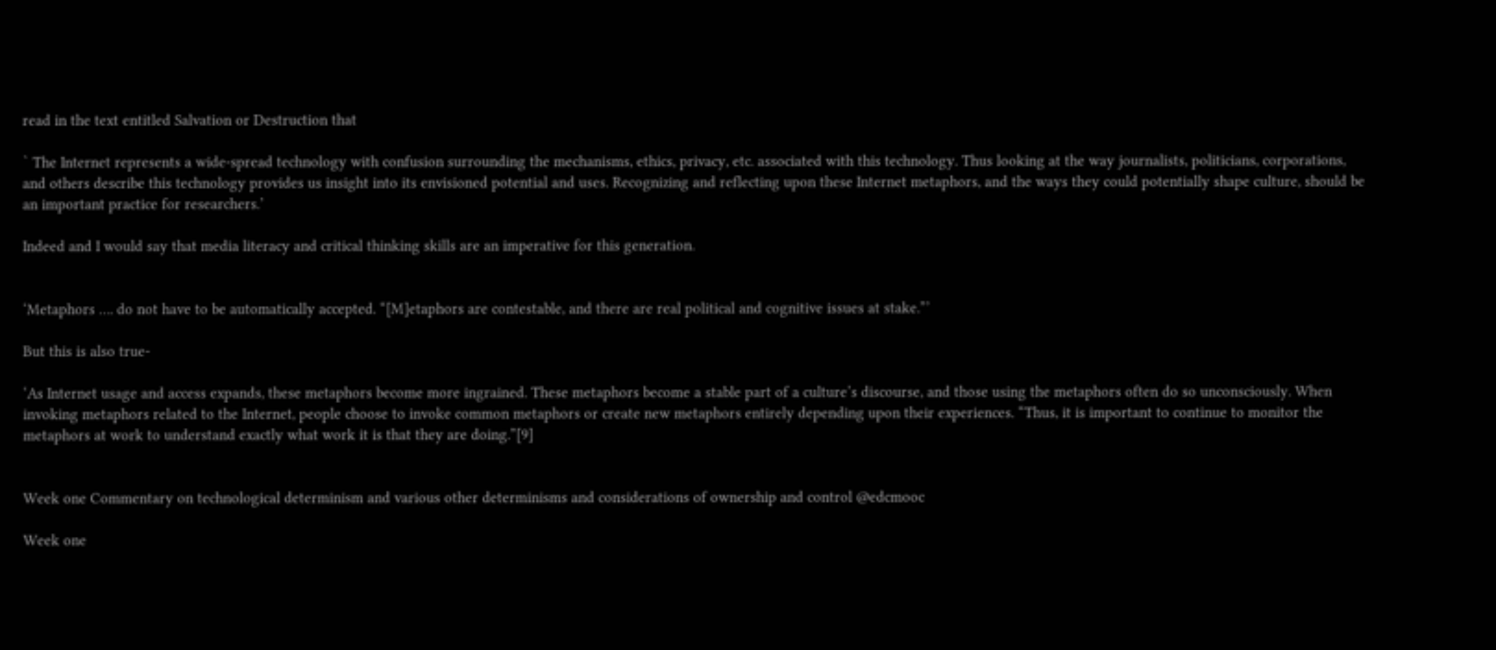read in the text entitled Salvation or Destruction that

` The Internet represents a wide-spread technology with confusion surrounding the mechanisms, ethics, privacy, etc. associated with this technology. Thus looking at the way journalists, politicians, corporations, and others describe this technology provides us insight into its envisioned potential and uses. Recognizing and reflecting upon these Internet metaphors, and the ways they could potentially shape culture, should be an important practice for researchers.’

Indeed and I would say that media literacy and critical thinking skills are an imperative for this generation.


‘Metaphors …. do not have to be automatically accepted. “[M]etaphors are contestable, and there are real political and cognitive issues at stake.”’

But this is also true-

‘As Internet usage and access expands, these metaphors become more ingrained. These metaphors become a stable part of a culture’s discourse, and those using the metaphors often do so unconsciously. When invoking metaphors related to the Internet, people choose to invoke common metaphors or create new metaphors entirely depending upon their experiences. “Thus, it is important to continue to monitor the metaphors at work to understand exactly what work it is that they are doing.”[9]


Week one Commentary on technological determinism and various other determinisms and considerations of ownership and control @edcmooc

Week one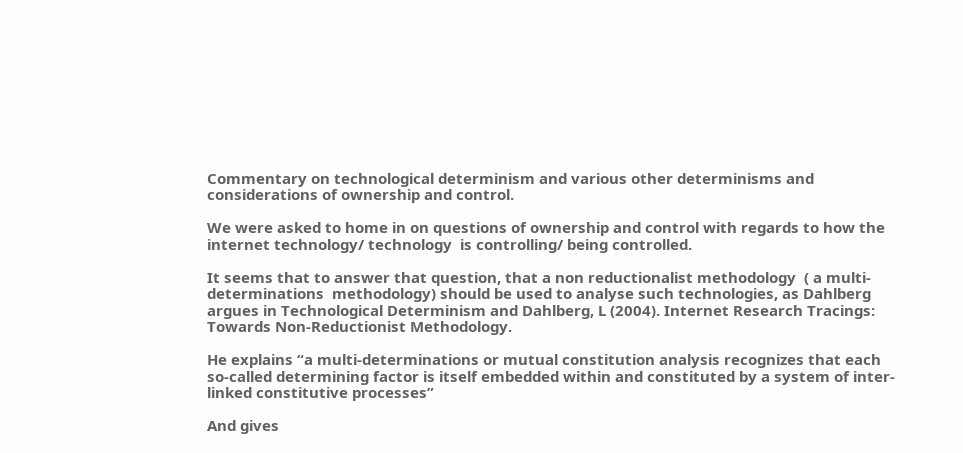Commentary on technological determinism and various other determinisms and   considerations of ownership and control.

We were asked to home in on questions of ownership and control with regards to how the internet technology/ technology  is controlling/ being controlled.

It seems that to answer that question, that a non reductionalist methodology  ( a multi-determinations  methodology) should be used to analyse such technologies, as Dahlberg argues in Technological Determinism and Dahlberg, L (2004). Internet Research Tracings: Towards Non-Reductionist Methodology.

He explains “a multi-determinations or mutual constitution analysis recognizes that each so-called determining factor is itself embedded within and constituted by a system of inter-linked constitutive processes”

And gives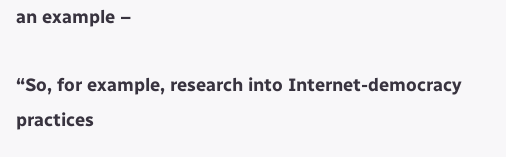an example –

“So, for example, research into Internet-democracy practices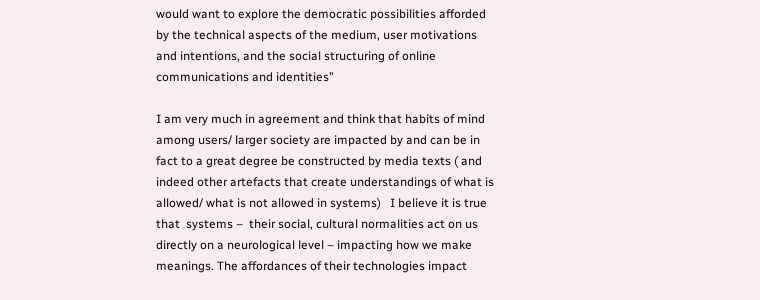would want to explore the democratic possibilities afforded by the technical aspects of the medium, user motivations and intentions, and the social structuring of online communications and identities”

I am very much in agreement and think that habits of mind among users/ larger society are impacted by and can be in fact to a great degree be constructed by media texts ( and indeed other artefacts that create understandings of what is allowed/ what is not allowed in systems)   I believe it is true that  systems –  their social, cultural normalities act on us directly on a neurological level – impacting how we make meanings. The affordances of their technologies impact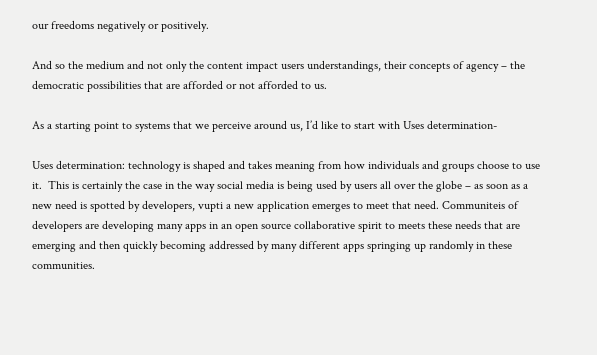our freedoms negatively or positively.

And so the medium and not only the content impact users understandings, their concepts of agency – the democratic possibilities that are afforded or not afforded to us.

As a starting point to systems that we perceive around us, I’d like to start with Uses determination-

Uses determination: technology is shaped and takes meaning from how individuals and groups choose to use it.  This is certainly the case in the way social media is being used by users all over the globe – as soon as a new need is spotted by developers, vupti a new application emerges to meet that need. Communiteis of developers are developing many apps in an open source collaborative spirit to meets these needs that are emerging and then quickly becoming addressed by many different apps springing up randomly in these communities.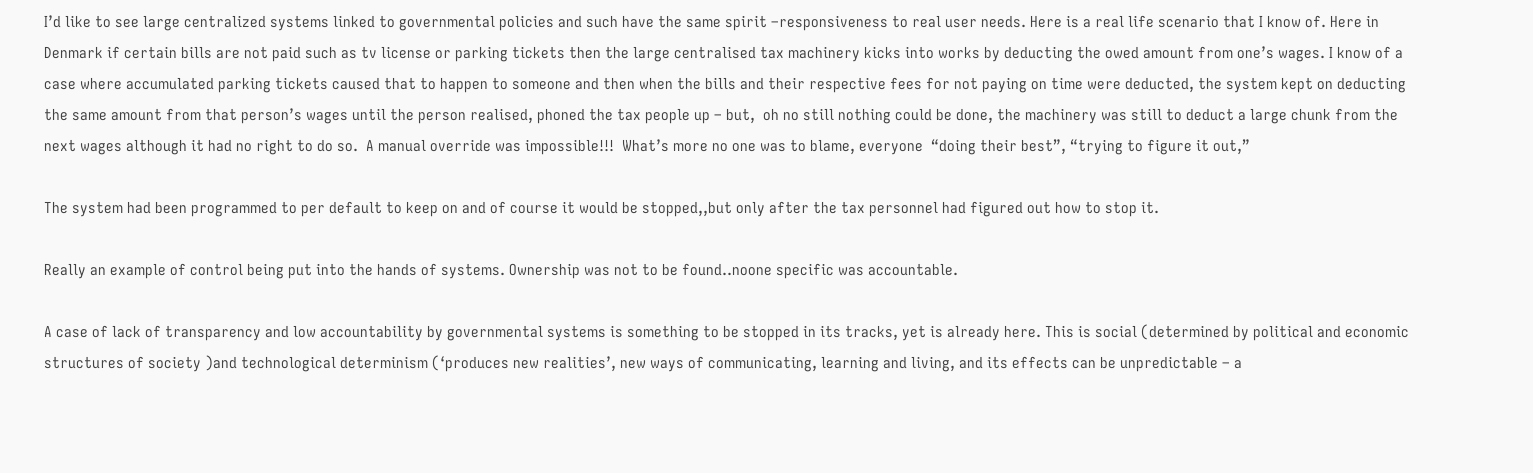I’d like to see large centralized systems linked to governmental policies and such have the same spirit –responsiveness to real user needs. Here is a real life scenario that I know of. Here in Denmark if certain bills are not paid such as tv license or parking tickets then the large centralised tax machinery kicks into works by deducting the owed amount from one’s wages. I know of a case where accumulated parking tickets caused that to happen to someone and then when the bills and their respective fees for not paying on time were deducted, the system kept on deducting the same amount from that person’s wages until the person realised, phoned the tax people up – but,  oh no still nothing could be done, the machinery was still to deduct a large chunk from the next wages although it had no right to do so.  A manual override was impossible!!!  What’s more no one was to blame, everyone  “doing their best”, “trying to figure it out,”

The system had been programmed to per default to keep on and of course it would be stopped,,but only after the tax personnel had figured out how to stop it.

Really an example of control being put into the hands of systems. Ownership was not to be found..noone specific was accountable.

A case of lack of transparency and low accountability by governmental systems is something to be stopped in its tracks, yet is already here. This is social (determined by political and economic structures of society )and technological determinism (‘produces new realities’, new ways of communicating, learning and living, and its effects can be unpredictable – a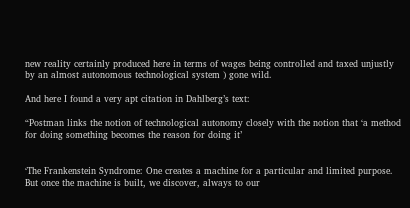new reality certainly produced here in terms of wages being controlled and taxed unjustly by an almost autonomous technological system ) gone wild.

And here I found a very apt citation in Dahlberg’s text:

“Postman links the notion of technological autonomy closely with the notion that ‘a method for doing something becomes the reason for doing it’


‘The Frankenstein Syndrome: One creates a machine for a particular and limited purpose. But once the machine is built, we discover, always to our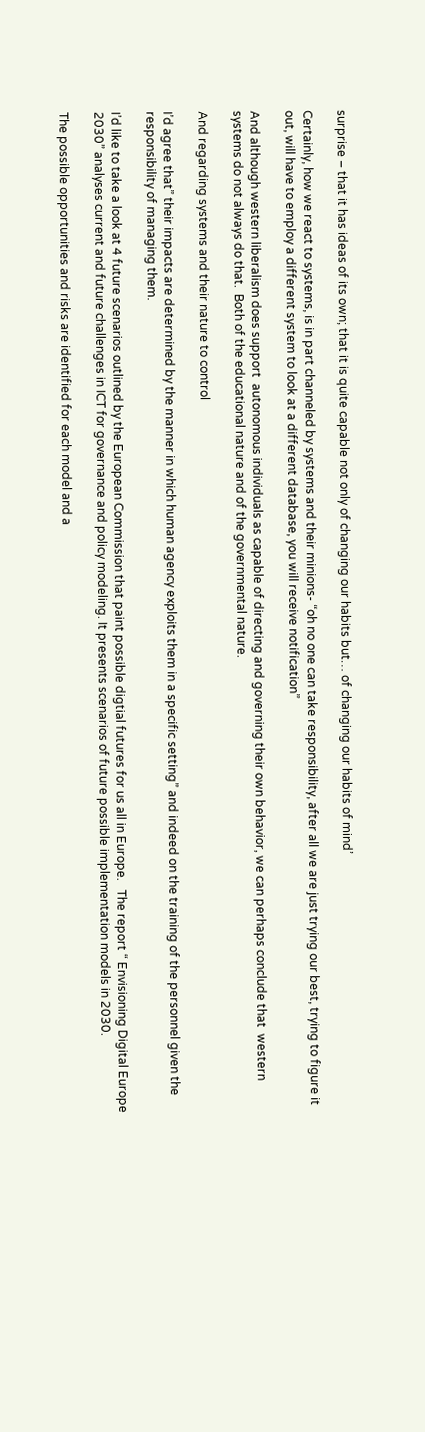surprise – that it has ideas of its own; that it is quite capable not only of changing our habits but… of changing our habits of mind’

Certainly, how we react to systems, is in part channeled by systems and their minions- “oh no one can take responsibility, after all we are just trying our best, trying to figure it out, will have to employ a different system to look at a different database, you will receive notification”

And although western liberalism does support  autonomous individuals as capable of directing and governing their own behavior, we can perhaps conclude that  western systems do not always do that.  Both of the educational nature and of the governmental nature.

And regarding systems and their nature to control

I’d agree that” their impacts are determined by the manner in which human agency exploits them in a specific setting” and indeed on the training of the personnel given the responsibility of managing them.

I’d like to take a look at 4 future scenarios outlined by the European Commission that paint possible digtial futures for us all in Europe.   The report “ Envisioning Digital Europe 2030” analyses current and future challenges in ICT for governance and policy modeling. It presents scenarios of future possible implementation models in 2030.

The possible opportunities and risks are identified for each model and a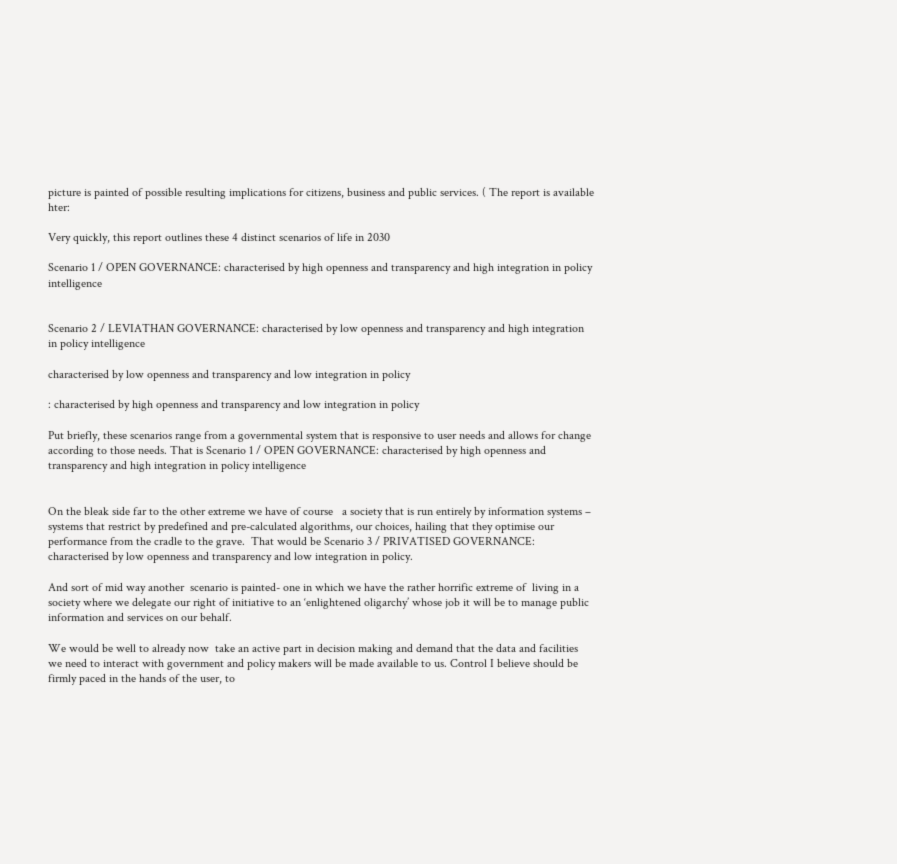picture is painted of possible resulting implications for citizens, business and public services. ( The report is available hter:

Very quickly, this report outlines these 4 distinct scenarios of life in 2030

Scenario 1 / OPEN GOVERNANCE: characterised by high openness and transparency and high integration in policy intelligence


Scenario 2 / LEVIATHAN GOVERNANCE: characterised by low openness and transparency and high integration in policy intelligence

characterised by low openness and transparency and low integration in policy

: characterised by high openness and transparency and low integration in policy

Put briefly, these scenarios range from a governmental system that is responsive to user needs and allows for change according to those needs. That is Scenario 1 / OPEN GOVERNANCE: characterised by high openness and transparency and high integration in policy intelligence


On the bleak side far to the other extreme we have of course   a society that is run entirely by information systems – systems that restrict by predefined and pre-calculated algorithms, our choices, hailing that they optimise our performance from the cradle to the grave.  That would be Scenario 3 / PRIVATISED GOVERNANCE: characterised by low openness and transparency and low integration in policy.

And sort of mid way another  scenario is painted- one in which we have the rather horrific extreme of  living in a society where we delegate our right of initiative to an ‘enlightened oligarchy’ whose job it will be to manage public information and services on our behalf.

We would be well to already now  take an active part in decision making and demand that the data and facilities we need to interact with government and policy makers will be made available to us. Control I believe should be firmly paced in the hands of the user, to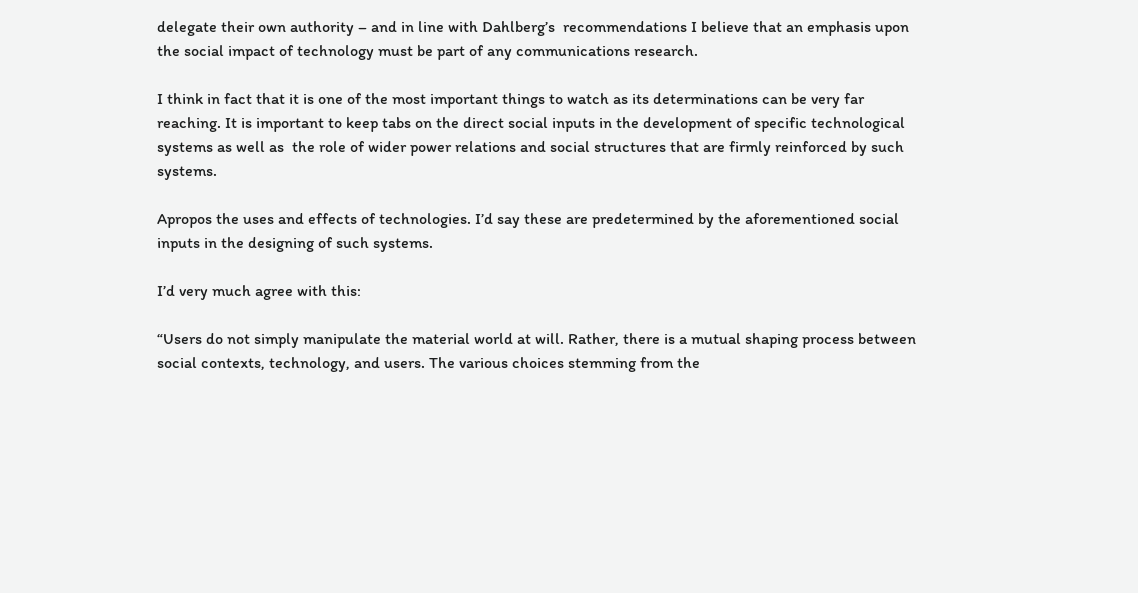delegate their own authority – and in line with Dahlberg’s  recommendations I believe that an emphasis upon the social impact of technology must be part of any communications research.

I think in fact that it is one of the most important things to watch as its determinations can be very far reaching. It is important to keep tabs on the direct social inputs in the development of specific technological systems as well as  the role of wider power relations and social structures that are firmly reinforced by such systems.

Apropos the uses and effects of technologies. I’d say these are predetermined by the aforementioned social inputs in the designing of such systems.

I’d very much agree with this:

“Users do not simply manipulate the material world at will. Rather, there is a mutual shaping process between social contexts, technology, and users. The various choices stemming from the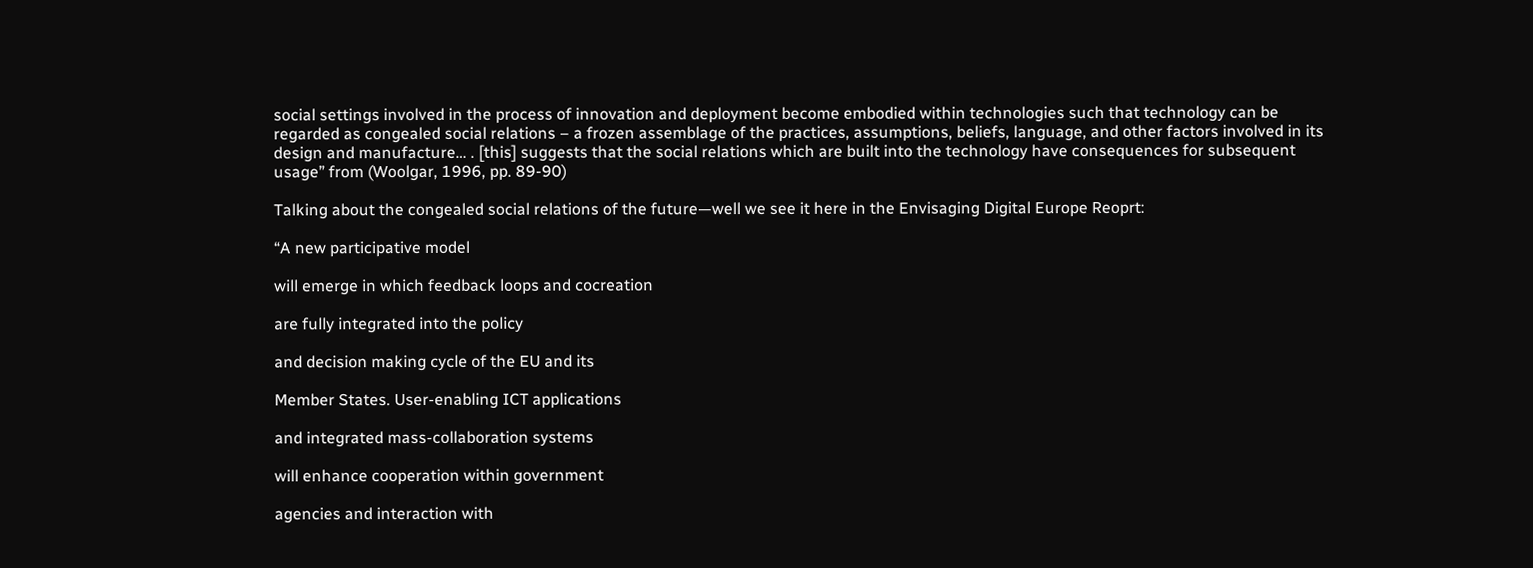social settings involved in the process of innovation and deployment become embodied within technologies such that technology can be regarded as congealed social relations – a frozen assemblage of the practices, assumptions, beliefs, language, and other factors involved in its design and manufacture… . [this] suggests that the social relations which are built into the technology have consequences for subsequent usage” from (Woolgar, 1996, pp. 89-90)

Talking about the congealed social relations of the future—well we see it here in the Envisaging Digital Europe Reoprt:

“A new participative model

will emerge in which feedback loops and cocreation

are fully integrated into the policy

and decision making cycle of the EU and its

Member States. User-enabling ICT applications

and integrated mass-collaboration systems

will enhance cooperation within government

agencies and interaction with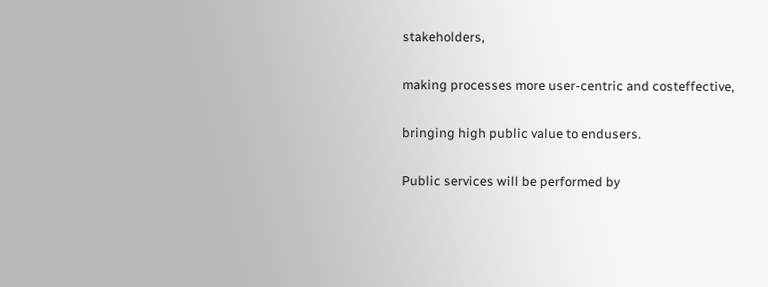stakeholders,

making processes more user-centric and costeffective,

bringing high public value to endusers.

Public services will be performed by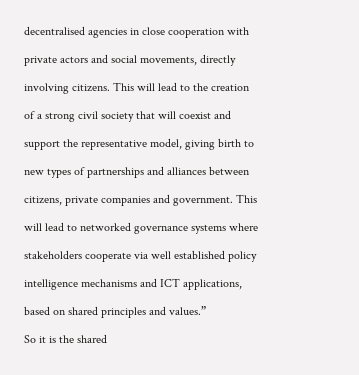decentralised agencies in close cooperation with

private actors and social movements, directly

involving citizens. This will lead to the creation

of a strong civil society that will coexist and

support the representative model, giving birth to

new types of partnerships and alliances between

citizens, private companies and government. This

will lead to networked governance systems where

stakeholders cooperate via well established policy

intelligence mechanisms and ICT applications,

based on shared principles and values.”

So it is the shared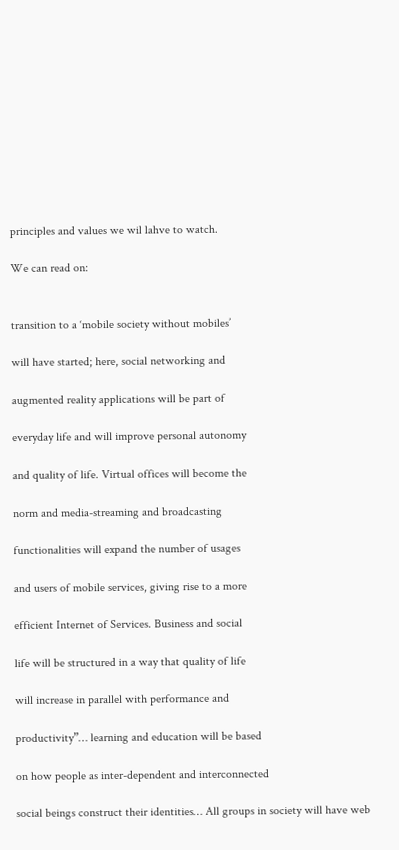principles and values we wil lahve to watch.

We can read on:


transition to a ‘mobile society without mobiles’

will have started; here, social networking and

augmented reality applications will be part of

everyday life and will improve personal autonomy

and quality of life. Virtual offices will become the

norm and media-streaming and broadcasting

functionalities will expand the number of usages

and users of mobile services, giving rise to a more

efficient Internet of Services. Business and social

life will be structured in a way that quality of life

will increase in parallel with performance and

productivity”… learning and education will be based

on how people as inter-dependent and interconnected

social beings construct their identities… All groups in society will have web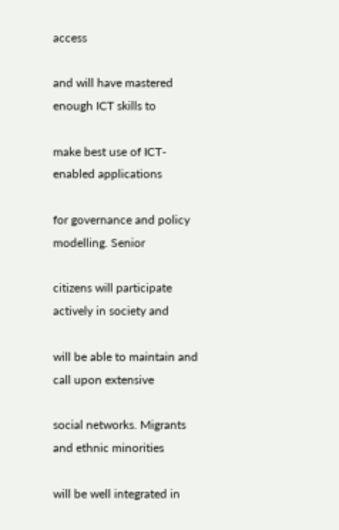access

and will have mastered enough ICT skills to

make best use of ICT-enabled applications

for governance and policy modelling. Senior

citizens will participate actively in society and

will be able to maintain and call upon extensive

social networks. Migrants and ethnic minorities

will be well integrated in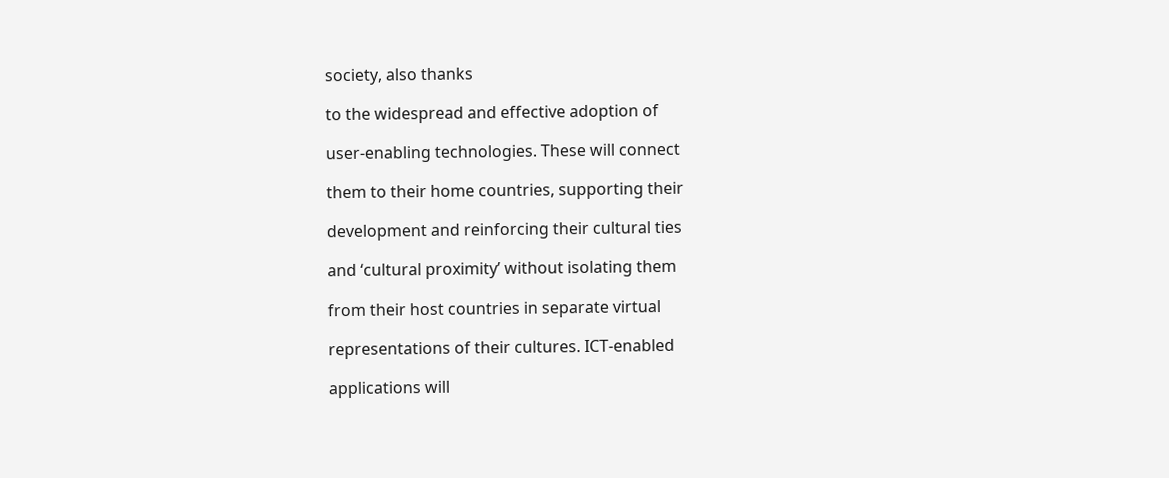society, also thanks

to the widespread and effective adoption of

user-enabling technologies. These will connect

them to their home countries, supporting their

development and reinforcing their cultural ties

and ‘cultural proximity’ without isolating them

from their host countries in separate virtual

representations of their cultures. ICT-enabled

applications will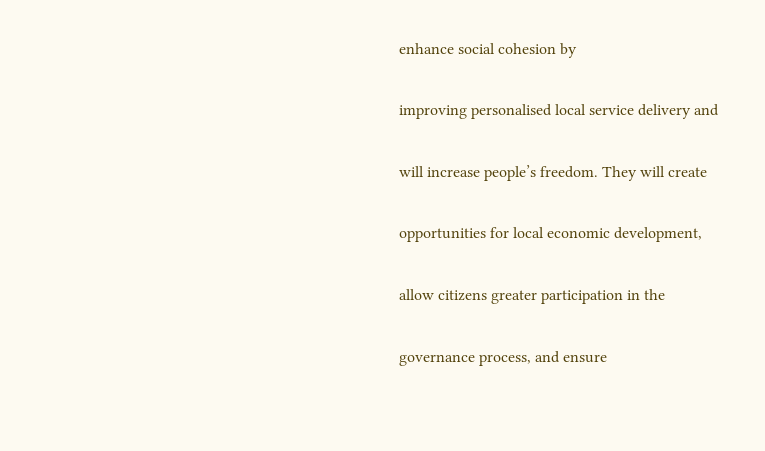enhance social cohesion by

improving personalised local service delivery and

will increase people’s freedom. They will create

opportunities for local economic development,

allow citizens greater participation in the

governance process, and ensure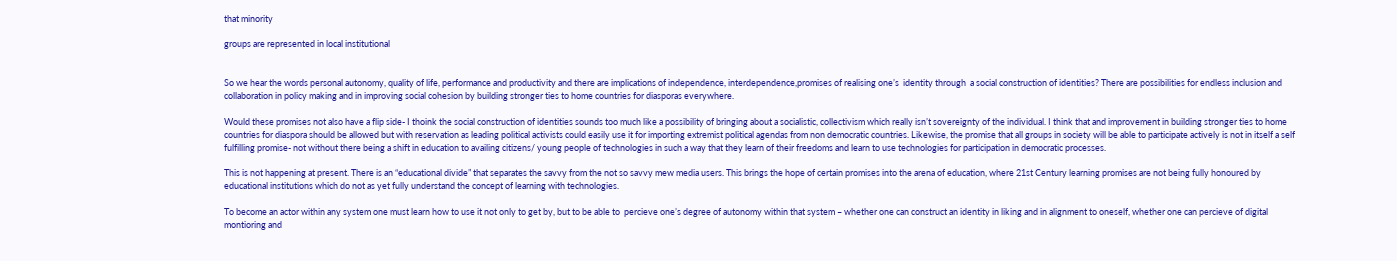that minority

groups are represented in local institutional


So we hear the words personal autonomy, quality of life, performance and productivity and there are implications of independence, interdependence,promises of realising one’s  identity through  a social construction of identities? There are possibilities for endless inclusion and collaboration in policy making and in improving social cohesion by building stronger ties to home countries for diasporas everywhere.

Would these promises not also have a flip side- I thoink the social construction of identities sounds too much like a possibility of bringing about a socialistic, collectivism which really isn’t sovereignty of the individual. I think that and improvement in building stronger ties to home countries for diaspora should be allowed but with reservation as leading political activists could easily use it for importing extremist political agendas from non democratic countries. Likewise, the promise that all groups in society will be able to participate actively is not in itself a self fulfilling promise- not without there being a shift in education to availing citizens/ young people of technologies in such a way that they learn of their freedoms and learn to use technologies for participation in democratic processes.

This is not happening at present. There is an “educational divide” that separates the savvy from the not so savvy mew media users. This brings the hope of certain promises into the arena of education, where 21st Century learning promises are not being fully honoured by educational institutions which do not as yet fully understand the concept of learning with technologies.

To become an actor within any system one must learn how to use it not only to get by, but to be able to  percieve one’s degree of autonomy within that system – whether one can construct an identity in liking and in alignment to oneself, whether one can percieve of digital montioring and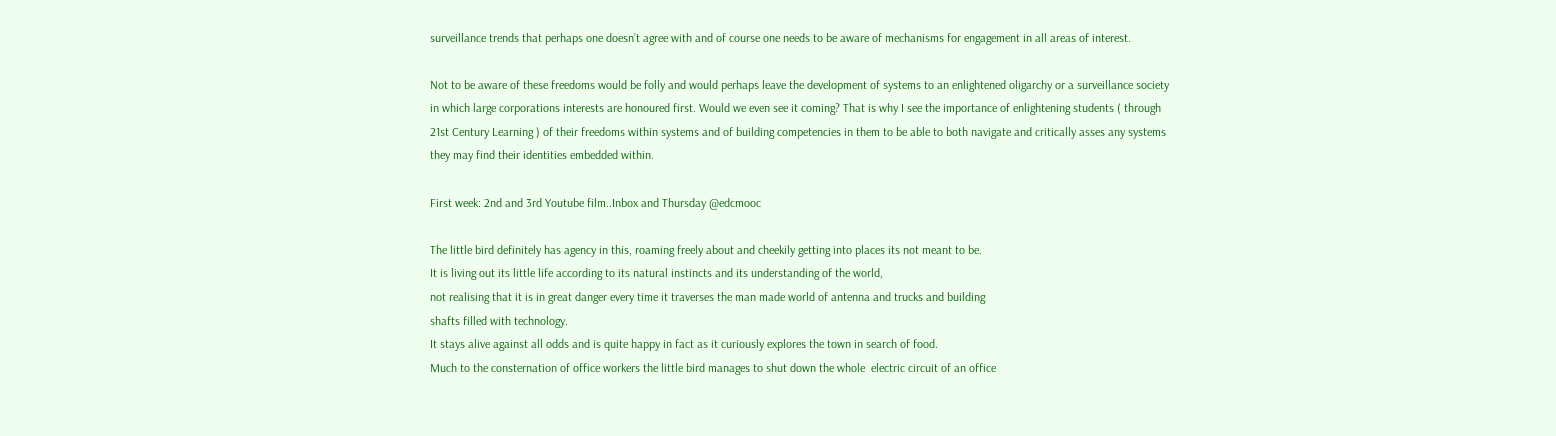surveillance trends that perhaps one doesn’t agree with and of course one needs to be aware of mechanisms for engagement in all areas of interest.

Not to be aware of these freedoms would be folly and would perhaps leave the development of systems to an enlightened oligarchy or a surveillance society in which large corporations interests are honoured first. Would we even see it coming? That is why I see the importance of enlightening students ( through 21st Century Learning ) of their freedoms within systems and of building competencies in them to be able to both navigate and critically asses any systems they may find their identities embedded within.

First week: 2nd and 3rd Youtube film..Inbox and Thursday @edcmooc

The little bird definitely has agency in this, roaming freely about and cheekily getting into places its not meant to be.
It is living out its little life according to its natural instincts and its understanding of the world,
not realising that it is in great danger every time it traverses the man made world of antenna and trucks and building
shafts filled with technology.
It stays alive against all odds and is quite happy in fact as it curiously explores the town in search of food.
Much to the consternation of office workers the little bird manages to shut down the whole  electric circuit of an office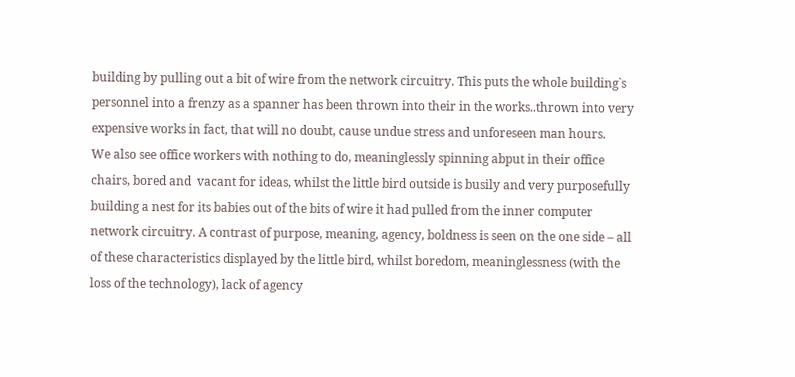building by pulling out a bit of wire from the network circuitry. This puts the whole building`s personnel into a frenzy as a spanner has been thrown into their in the works..thrown into very expensive works in fact, that will no doubt, cause undue stress and unforeseen man hours.
We also see office workers with nothing to do, meaninglessly spinning abput in their office chairs, bored and  vacant for ideas, whilst the little bird outside is busily and very purposefully  building a nest for its babies out of the bits of wire it had pulled from the inner computer network circuitry. A contrast of purpose, meaning, agency, boldness is seen on the one side – all of these characteristics displayed by the little bird, whilst boredom, meaninglessness (with the loss of the technology), lack of agency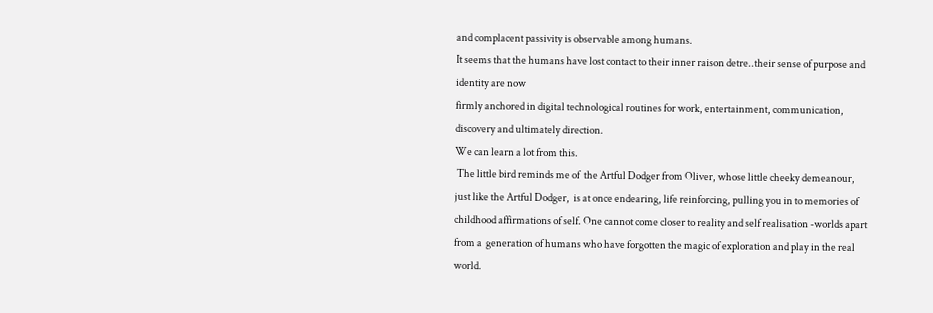and complacent passivity is observable among humans.
It seems that the humans have lost contact to their inner raison detre..their sense of purpose and identity are now
firmly anchored in digital technological routines for work, entertainment, communication, discovery and ultimately direction.
We can learn a lot from this.
 The little bird reminds me of  the Artful Dodger from Oliver, whose little cheeky demeanour, just like the Artful Dodger,  is at once endearing, life reinforcing, pulling you in to memories of childhood affirmations of self. One cannot come closer to reality and self realisation -worlds apart from a  generation of humans who have forgotten the magic of exploration and play in the real world.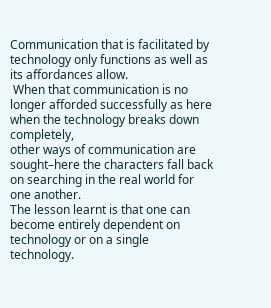Communication that is facilitated by technology only functions as well as its affordances allow.
 When that communication is no longer afforded successfully as here when the technology breaks down completely,
other ways of communication are sought–here the characters fall back on searching in the real world for one another.
The lesson learnt is that one can become entirely dependent on technology or on a single technology.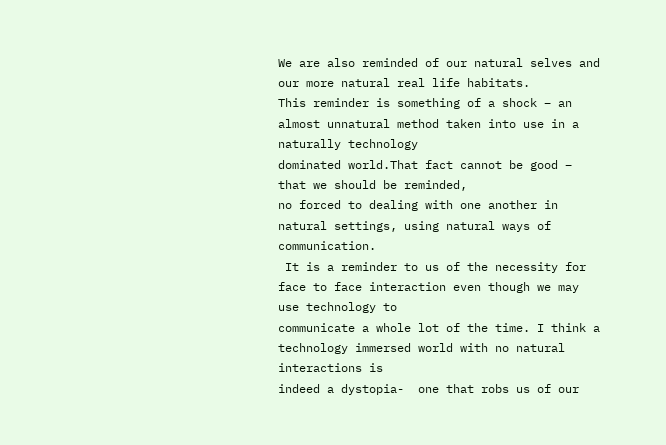We are also reminded of our natural selves and our more natural real life habitats.
This reminder is something of a shock – an almost unnatural method taken into use in a naturally technology
dominated world.That fact cannot be good – that we should be reminded,
no forced to dealing with one another in natural settings, using natural ways of communication.
 It is a reminder to us of the necessity for face to face interaction even though we may use technology to
communicate a whole lot of the time. I think a technology immersed world with no natural interactions is
indeed a dystopia-  one that robs us of our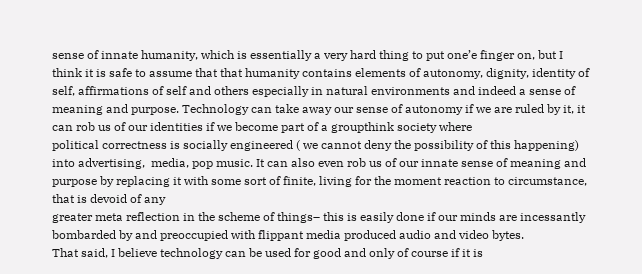sense of innate humanity, which is essentially a very hard thing to put one’e finger on, but I think it is safe to assume that that humanity contains elements of autonomy, dignity, identity of self, affirmations of self and others especially in natural environments and indeed a sense of meaning and purpose. Technology can take away our sense of autonomy if we are ruled by it, it can rob us of our identities if we become part of a groupthink society where
political correctness is socially engineered ( we cannot deny the possibility of this happening)  into advertising,  media, pop music. It can also even rob us of our innate sense of meaning and purpose by replacing it with some sort of finite, living for the moment reaction to circumstance, that is devoid of any
greater meta reflection in the scheme of things– this is easily done if our minds are incessantly bombarded by and preoccupied with flippant media produced audio and video bytes.
That said, I believe technology can be used for good and only of course if it is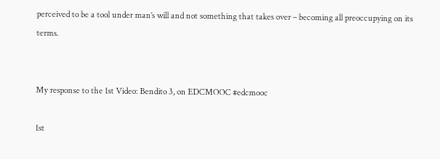perceived to be a tool under man’s will and not something that takes over – becoming all preoccupying on its terms.


My response to the 1st Video: Bendito 3, on EDCMOOC #edcmooc

1st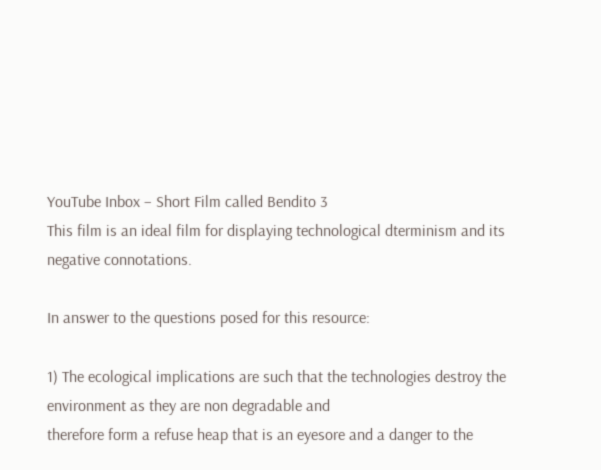YouTube Inbox – Short Film called Bendito 3
This film is an ideal film for displaying technological dterminism and its negative connotations.

In answer to the questions posed for this resource:

1) The ecological implications are such that the technologies destroy the environment as they are non degradable and
therefore form a refuse heap that is an eyesore and a danger to the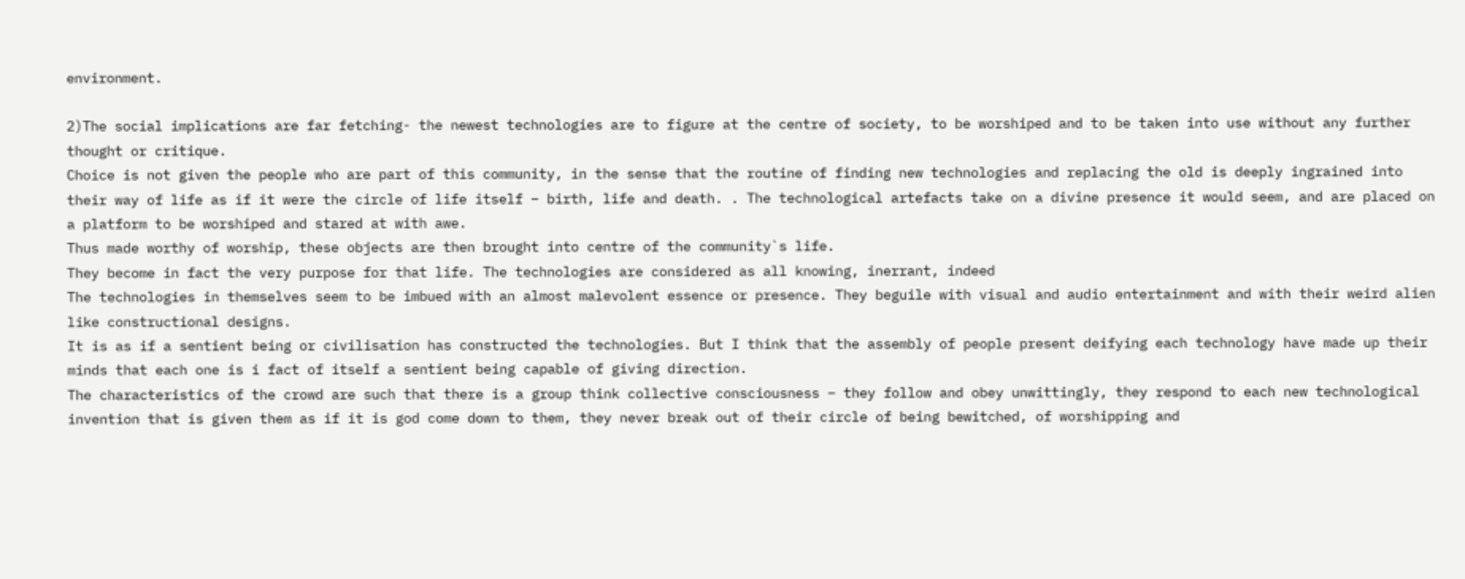environment.

2)The social implications are far fetching- the newest technologies are to figure at the centre of society, to be worshiped and to be taken into use without any further thought or critique.
Choice is not given the people who are part of this community, in the sense that the routine of finding new technologies and replacing the old is deeply ingrained into their way of life as if it were the circle of life itself – birth, life and death. . The technological artefacts take on a divine presence it would seem, and are placed on a platform to be worshiped and stared at with awe.
Thus made worthy of worship, these objects are then brought into centre of the community`s life.
They become in fact the very purpose for that life. The technologies are considered as all knowing, inerrant, indeed
The technologies in themselves seem to be imbued with an almost malevolent essence or presence. They beguile with visual and audio entertainment and with their weird alien like constructional designs.
It is as if a sentient being or civilisation has constructed the technologies. But I think that the assembly of people present deifying each technology have made up their minds that each one is i fact of itself a sentient being capable of giving direction.
The characteristics of the crowd are such that there is a group think collective consciousness – they follow and obey unwittingly, they respond to each new technological invention that is given them as if it is god come down to them, they never break out of their circle of being bewitched, of worshipping and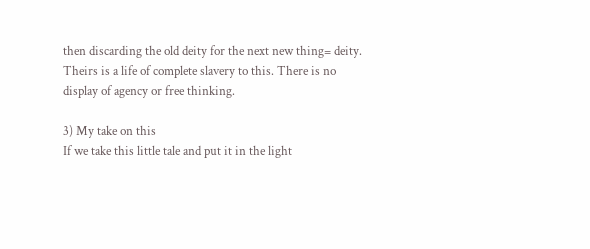then discarding the old deity for the next new thing= deity.
Theirs is a life of complete slavery to this. There is no display of agency or free thinking.

3) My take on this
If we take this little tale and put it in the light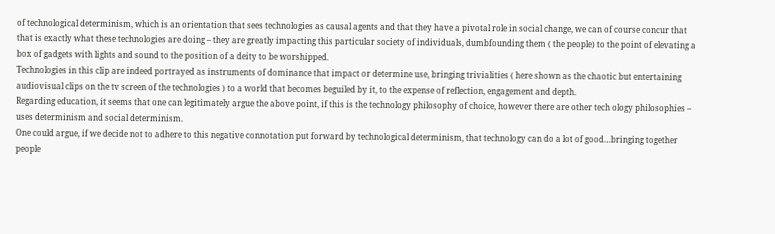of technological determinism, which is an orientation that sees technologies as causal agents and that they have a pivotal role in social change, we can of course concur that that is exactly what these technologies are doing – they are greatly impacting this particular society of individuals, dumbfounding them ( the people) to the point of elevating a box of gadgets with lights and sound to the position of a deity to be worshipped.
Technologies in this clip are indeed portrayed as instruments of dominance that impact or determine use, bringing trivialities ( here shown as the chaotic but entertaining audiovisual clips on the tv screen of the technologies ) to a world that becomes beguiled by it, to the expense of reflection, engagement and depth.
Regarding education, it seems that one can legitimately argue the above point, if this is the technology philosophy of choice, however there are other tech ology philosophies – uses determinism and social determinism.
One could argue, if we decide not to adhere to this negative connotation put forward by technological determinism, that technology can do a lot of good…bringing together people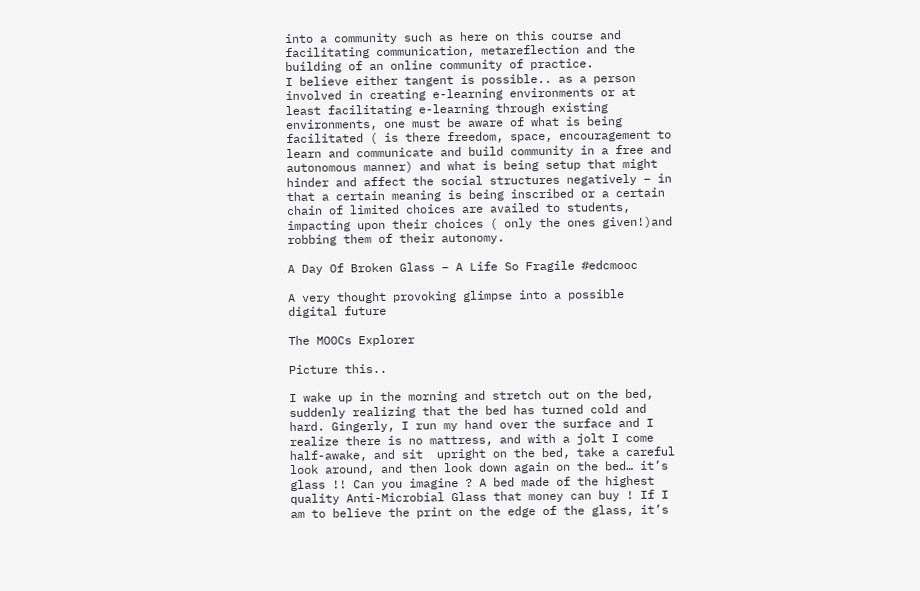into a community such as here on this course and facilitating communication, metareflection and the building of an online community of practice.
I believe either tangent is possible.. as a person involved in creating e-learning environments or at least facilitating e-learning through existing environments, one must be aware of what is being facilitated ( is there freedom, space, encouragement to learn and communicate and build community in a free and autonomous manner) and what is being setup that might hinder and affect the social structures negatively – in that a certain meaning is being inscribed or a certain chain of limited choices are availed to students, impacting upon their choices ( only the ones given!)and robbing them of their autonomy.

A Day Of Broken Glass – A Life So Fragile #edcmooc

A very thought provoking glimpse into a possible digital future

The MOOCs Explorer

Picture this..

I wake up in the morning and stretch out on the bed, suddenly realizing that the bed has turned cold and hard. Gingerly, I run my hand over the surface and I realize there is no mattress, and with a jolt I come half-awake, and sit  upright on the bed, take a careful look around, and then look down again on the bed… it’s glass !! Can you imagine ? A bed made of the highest quality Anti-Microbial Glass that money can buy ! If I am to believe the print on the edge of the glass, it’s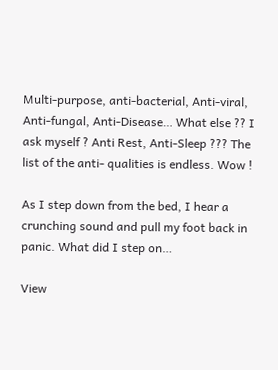Multi-purpose, anti-bacterial, Anti-viral, Anti-fungal, Anti-Disease… What else ?? I ask myself ? Anti Rest, Anti-Sleep ??? The list of the anti- qualities is endless. Wow !

As I step down from the bed, I hear a crunching sound and pull my foot back in panic. What did I step on…

View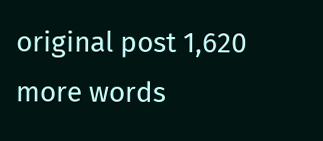original post 1,620 more words